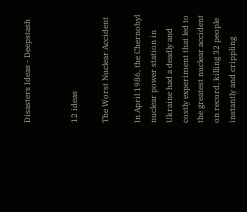Disasters Ideas - Deepstash


12 ideas

The Worst Nuclear Accident

In April 1986, the Chernobyl nuclear power station in Ukraine had a deadly and costly experiment that led to the greatest nuclear accident on record, killing 32 people instantly and crippling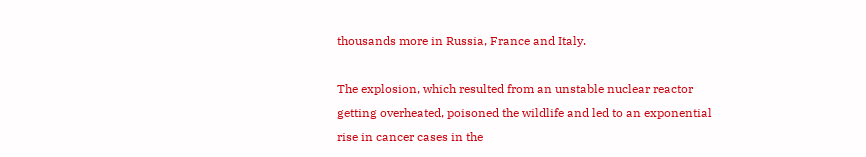thousands more in Russia, France and Italy.

The explosion, which resulted from an unstable nuclear reactor getting overheated, poisoned the wildlife and led to an exponential rise in cancer cases in the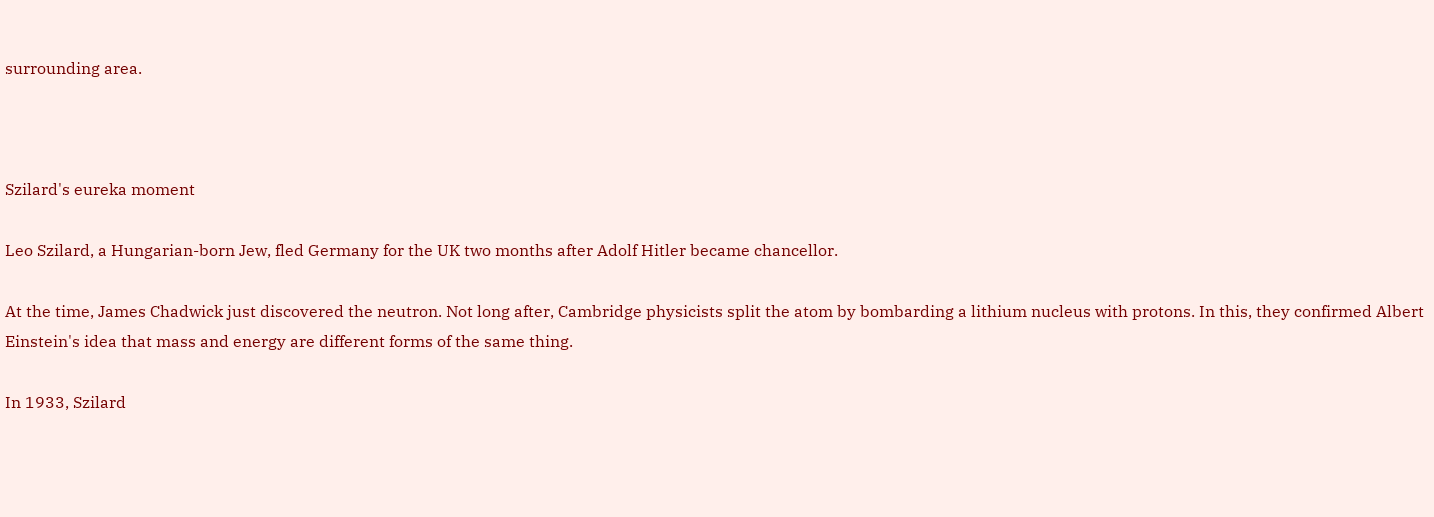surrounding area.



Szilard's eureka moment

Leo Szilard, a Hungarian-born Jew, fled Germany for the UK two months after Adolf Hitler became chancellor.

At the time, James Chadwick just discovered the neutron. Not long after, Cambridge physicists split the atom by bombarding a lithium nucleus with protons. In this, they confirmed Albert Einstein's idea that mass and energy are different forms of the same thing.

In 1933, Szilard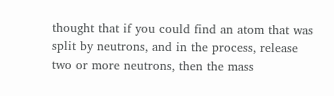thought that if you could find an atom that was split by neutrons, and in the process, release two or more neutrons, then the mass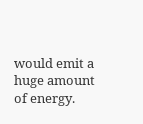would emit a huge amount of energy.